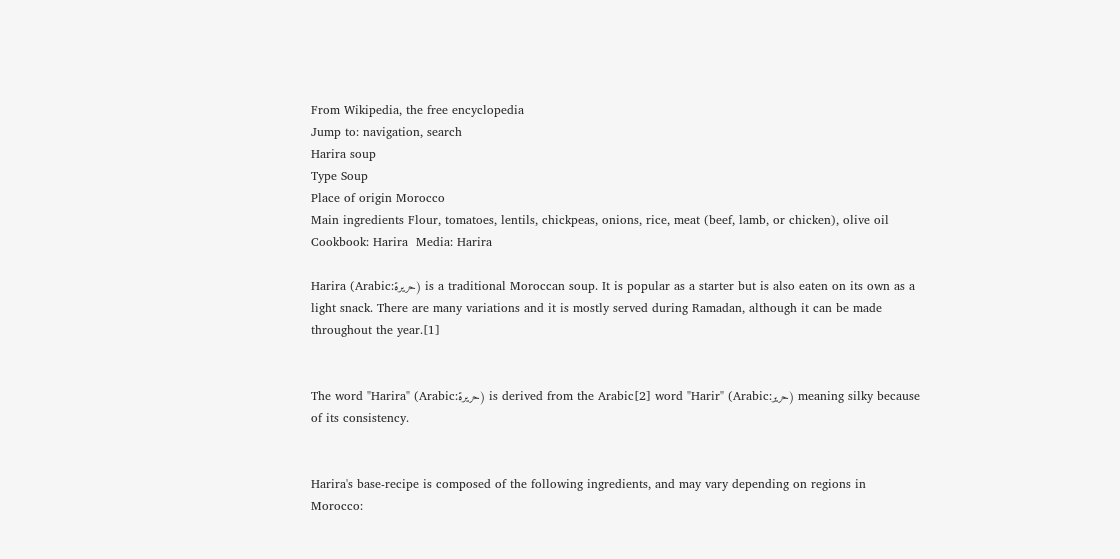From Wikipedia, the free encyclopedia
Jump to: navigation, search
Harira soup
Type Soup
Place of origin Morocco
Main ingredients Flour, tomatoes, lentils, chickpeas, onions, rice, meat (beef, lamb, or chicken), olive oil
Cookbook: Harira  Media: Harira

Harira (Arabic:حريرة) is a traditional Moroccan soup. It is popular as a starter but is also eaten on its own as a light snack. There are many variations and it is mostly served during Ramadan, although it can be made throughout the year.[1]


The word "Harira" (Arabic:حريرة) is derived from the Arabic[2] word "Harir" (Arabic:حرير) meaning silky because of its consistency.


Harira's base-recipe is composed of the following ingredients, and may vary depending on regions in Morocco: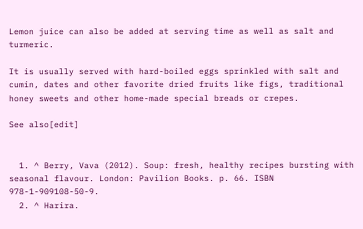Lemon juice can also be added at serving time as well as salt and turmeric.

It is usually served with hard-boiled eggs sprinkled with salt and cumin, dates and other favorite dried fruits like figs, traditional honey sweets and other home-made special breads or crepes.

See also[edit]


  1. ^ Berry, Vava (2012). Soup: fresh, healthy recipes bursting with seasonal flavour. London: Pavilion Books. p. 66. ISBN 978-1-909108-50-9.
  2. ^ Harira.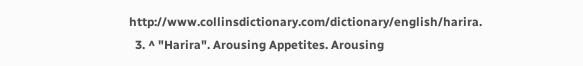http://www.collinsdictionary.com/dictionary/english/harira.
  3. ^ "Harira". Arousing Appetites. Arousing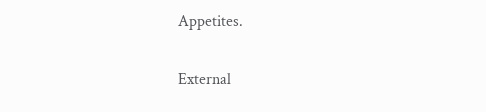Appetites.

External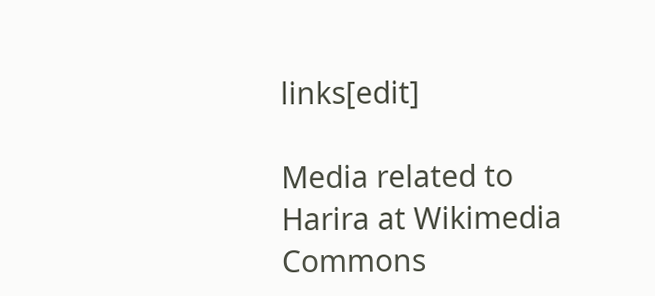links[edit]

Media related to Harira at Wikimedia Commons